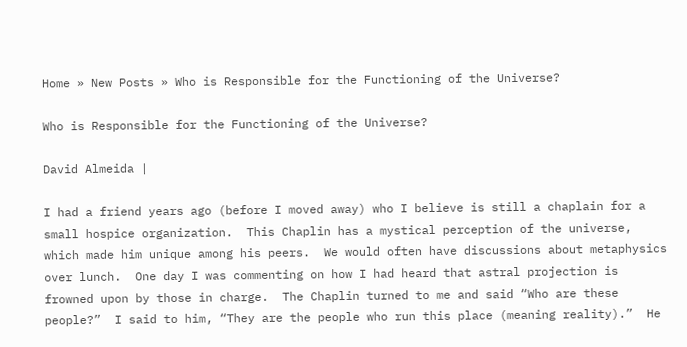Home » New Posts » Who is Responsible for the Functioning of the Universe?

Who is Responsible for the Functioning of the Universe?

David Almeida |

I had a friend years ago (before I moved away) who I believe is still a chaplain for a small hospice organization.  This Chaplin has a mystical perception of the universe, which made him unique among his peers.  We would often have discussions about metaphysics over lunch.  One day I was commenting on how I had heard that astral projection is frowned upon by those in charge.  The Chaplin turned to me and said “Who are these people?”  I said to him, “They are the people who run this place (meaning reality).”  He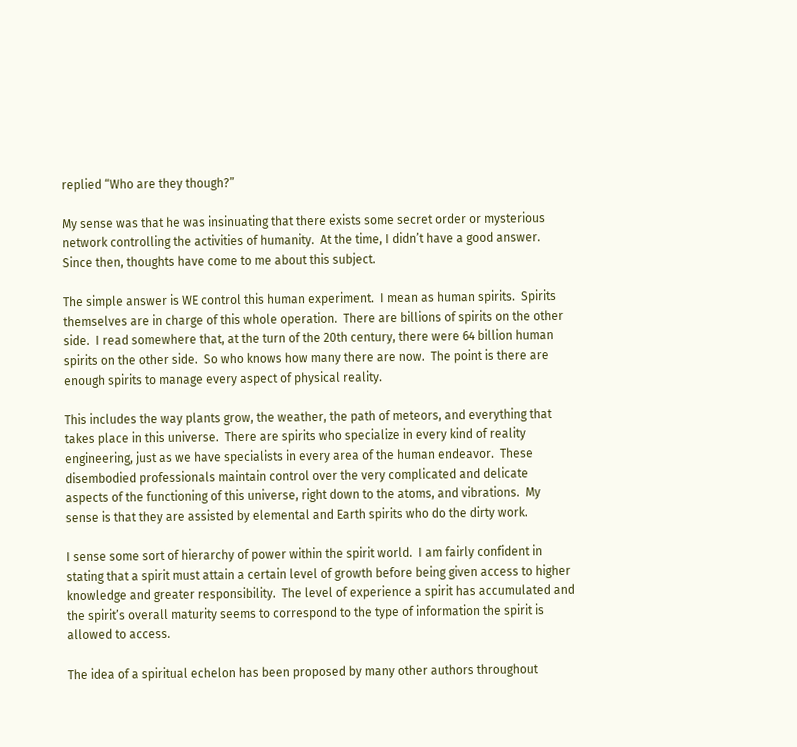replied “Who are they though?”

My sense was that he was insinuating that there exists some secret order or mysterious network controlling the activities of humanity.  At the time, I didn’t have a good answer.  Since then, thoughts have come to me about this subject.

The simple answer is WE control this human experiment.  I mean as human spirits.  Spirits themselves are in charge of this whole operation.  There are billions of spirits on the other side.  I read somewhere that, at the turn of the 20th century, there were 64 billion human spirits on the other side.  So who knows how many there are now.  The point is there are enough spirits to manage every aspect of physical reality.

This includes the way plants grow, the weather, the path of meteors, and everything that takes place in this universe.  There are spirits who specialize in every kind of reality engineering, just as we have specialists in every area of the human endeavor.  These disembodied professionals maintain control over the very complicated and delicate aspects of the functioning of this universe, right down to the atoms, and vibrations.  My sense is that they are assisted by elemental and Earth spirits who do the dirty work.

I sense some sort of hierarchy of power within the spirit world.  I am fairly confident in stating that a spirit must attain a certain level of growth before being given access to higher knowledge and greater responsibility.  The level of experience a spirit has accumulated and the spirit’s overall maturity seems to correspond to the type of information the spirit is allowed to access.

The idea of a spiritual echelon has been proposed by many other authors throughout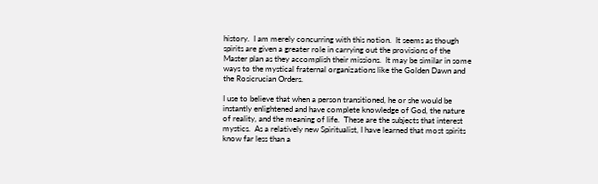history.  I am merely concurring with this notion.  It seems as though spirits are given a greater role in carrying out the provisions of the Master plan as they accomplish their missions.  It may be similar in some ways to the mystical fraternal organizations like the Golden Dawn and the Rosicrucian Orders.

I use to believe that when a person transitioned, he or she would be instantly enlightened and have complete knowledge of God, the nature of reality, and the meaning of life.  These are the subjects that interest mystics.  As a relatively new Spiritualist, I have learned that most spirits know far less than a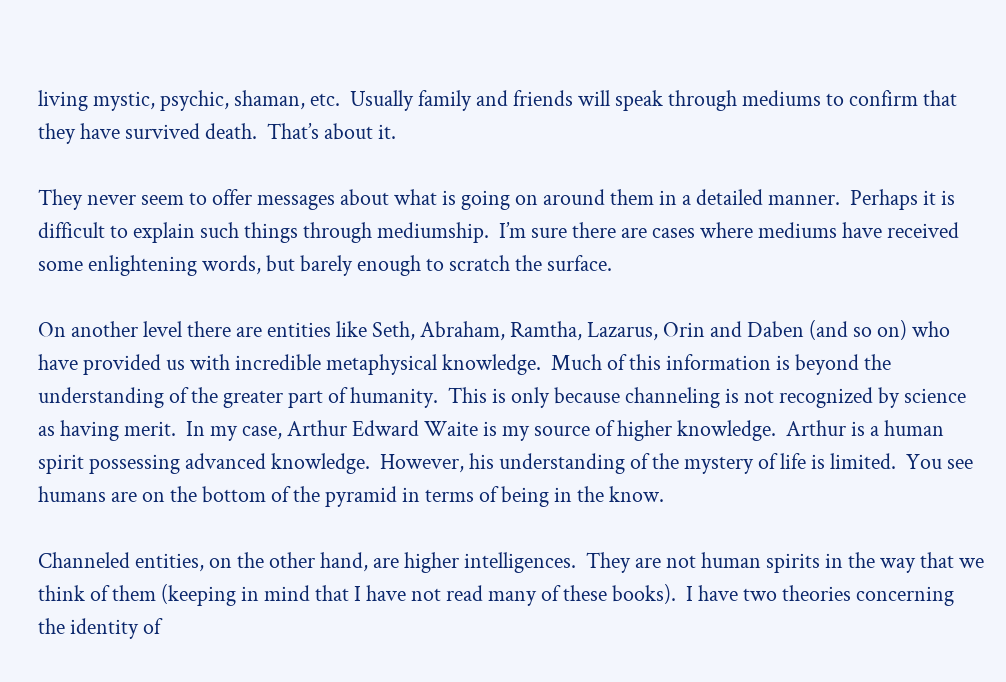living mystic, psychic, shaman, etc.  Usually family and friends will speak through mediums to confirm that they have survived death.  That’s about it.

They never seem to offer messages about what is going on around them in a detailed manner.  Perhaps it is difficult to explain such things through mediumship.  I’m sure there are cases where mediums have received some enlightening words, but barely enough to scratch the surface.

On another level there are entities like Seth, Abraham, Ramtha, Lazarus, Orin and Daben (and so on) who have provided us with incredible metaphysical knowledge.  Much of this information is beyond the understanding of the greater part of humanity.  This is only because channeling is not recognized by science as having merit.  In my case, Arthur Edward Waite is my source of higher knowledge.  Arthur is a human spirit possessing advanced knowledge.  However, his understanding of the mystery of life is limited.  You see humans are on the bottom of the pyramid in terms of being in the know.

Channeled entities, on the other hand, are higher intelligences.  They are not human spirits in the way that we think of them (keeping in mind that I have not read many of these books).  I have two theories concerning the identity of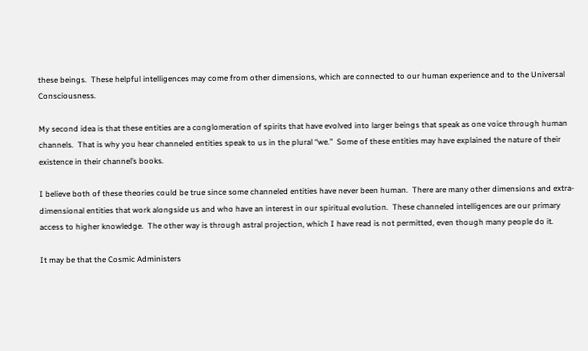these beings.  These helpful intelligences may come from other dimensions, which are connected to our human experience and to the Universal Consciousness.

My second idea is that these entities are a conglomeration of spirits that have evolved into larger beings that speak as one voice through human channels.  That is why you hear channeled entities speak to us in the plural “we.”  Some of these entities may have explained the nature of their existence in their channel’s books.

I believe both of these theories could be true since some channeled entities have never been human.  There are many other dimensions and extra-dimensional entities that work alongside us and who have an interest in our spiritual evolution.  These channeled intelligences are our primary access to higher knowledge.  The other way is through astral projection, which I have read is not permitted, even though many people do it.

It may be that the Cosmic Administers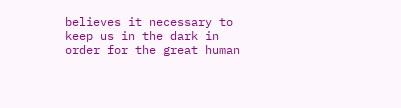believes it necessary to keep us in the dark in order for the great human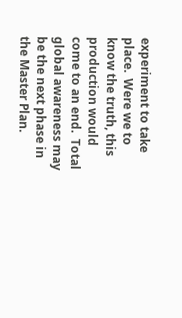experiment to take place.  Were we to know the truth, this production would come to an end.  Total global awareness may be the next phase in the Master Plan.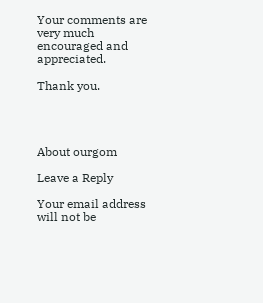Your comments are very much encouraged and appreciated.

Thank you.




About ourgom

Leave a Reply

Your email address will not be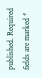published. Required fields are marked *